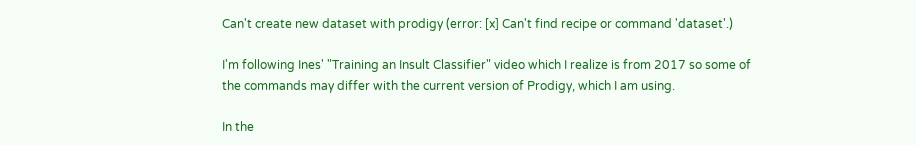Can't create new dataset with prodigy (error: [x] Can't find recipe or command 'dataset'.)

I'm following Ines' "Training an Insult Classifier" video which I realize is from 2017 so some of the commands may differ with the current version of Prodigy, which I am using.

In the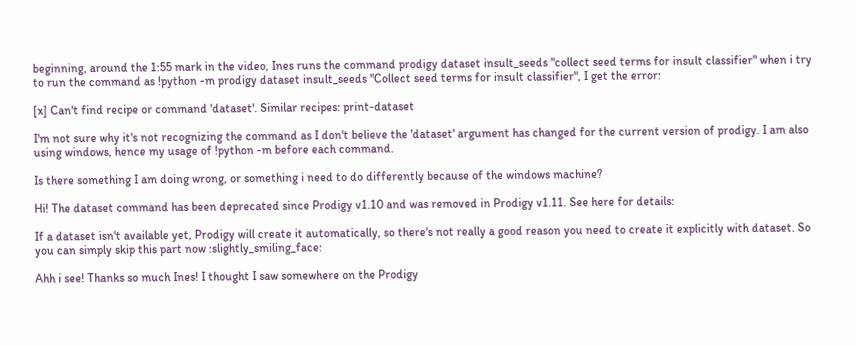beginning, around the 1:55 mark in the video, Ines runs the command prodigy dataset insult_seeds "collect seed terms for insult classifier" when i try to run the command as !python -m prodigy dataset insult_seeds "Collect seed terms for insult classifier", I get the error:

[x] Can't find recipe or command 'dataset'. Similar recipes: print-dataset

I'm not sure why it's not recognizing the command as I don't believe the 'dataset' argument has changed for the current version of prodigy. I am also using windows, hence my usage of !python -m before each command.

Is there something I am doing wrong, or something i need to do differently because of the windows machine?

Hi! The dataset command has been deprecated since Prodigy v1.10 and was removed in Prodigy v1.11. See here for details:

If a dataset isn't available yet, Prodigy will create it automatically, so there's not really a good reason you need to create it explicitly with dataset. So you can simply skip this part now :slightly_smiling_face:

Ahh i see! Thanks so much Ines! I thought I saw somewhere on the Prodigy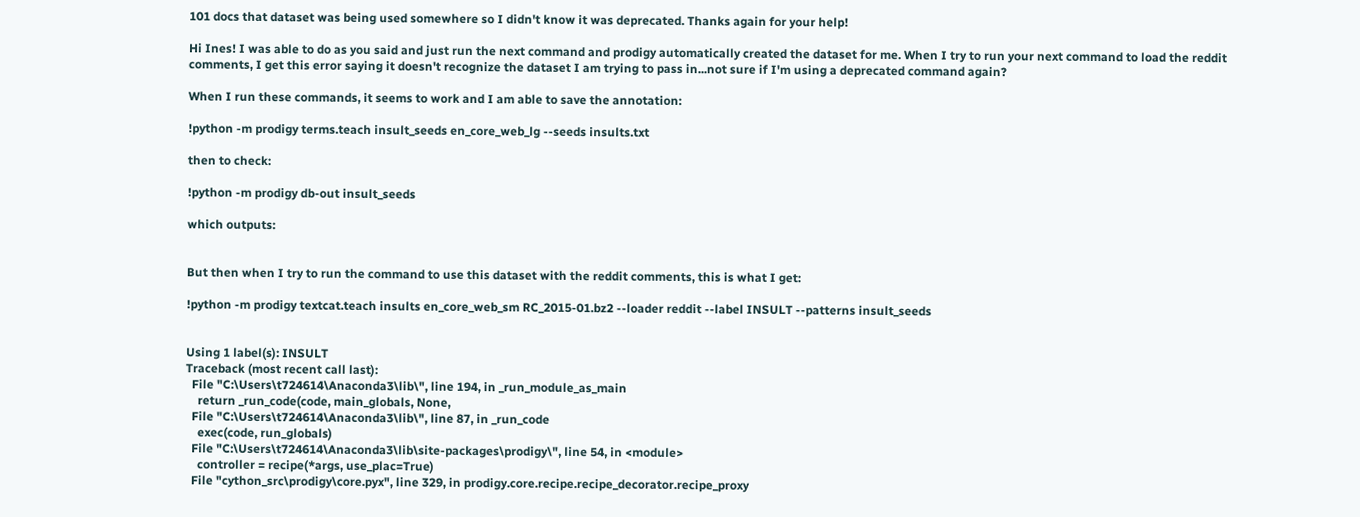101 docs that dataset was being used somewhere so I didn't know it was deprecated. Thanks again for your help!

Hi Ines! I was able to do as you said and just run the next command and prodigy automatically created the dataset for me. When I try to run your next command to load the reddit comments, I get this error saying it doesn't recognize the dataset I am trying to pass in...not sure if I'm using a deprecated command again?

When I run these commands, it seems to work and I am able to save the annotation:

!python -m prodigy terms.teach insult_seeds en_core_web_lg --seeds insults.txt

then to check:

!python -m prodigy db-out insult_seeds

which outputs:


But then when I try to run the command to use this dataset with the reddit comments, this is what I get:

!python -m prodigy textcat.teach insults en_core_web_sm RC_2015-01.bz2 --loader reddit --label INSULT --patterns insult_seeds


Using 1 label(s): INSULT
Traceback (most recent call last):
  File "C:\Users\t724614\Anaconda3\lib\", line 194, in _run_module_as_main
    return _run_code(code, main_globals, None,
  File "C:\Users\t724614\Anaconda3\lib\", line 87, in _run_code
    exec(code, run_globals)
  File "C:\Users\t724614\Anaconda3\lib\site-packages\prodigy\", line 54, in <module>
    controller = recipe(*args, use_plac=True)
  File "cython_src\prodigy\core.pyx", line 329, in prodigy.core.recipe.recipe_decorator.recipe_proxy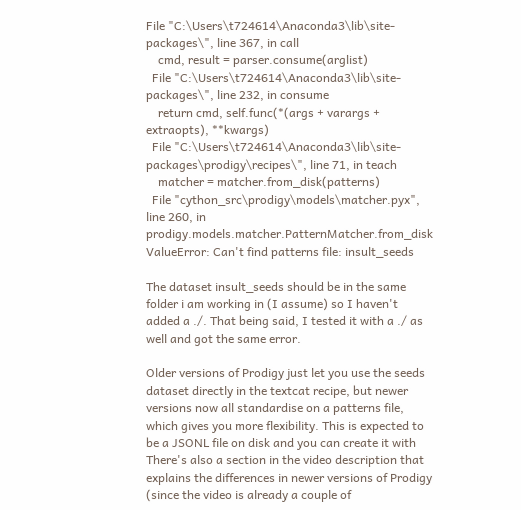File "C:\Users\t724614\Anaconda3\lib\site-packages\", line 367, in call
    cmd, result = parser.consume(arglist)
  File "C:\Users\t724614\Anaconda3\lib\site-packages\", line 232, in consume
    return cmd, self.func(*(args + varargs + extraopts), **kwargs)
  File "C:\Users\t724614\Anaconda3\lib\site-packages\prodigy\recipes\", line 71, in teach
    matcher = matcher.from_disk(patterns)
  File "cython_src\prodigy\models\matcher.pyx", line 260, in prodigy.models.matcher.PatternMatcher.from_disk
ValueError: Can't find patterns file: insult_seeds

The dataset insult_seeds should be in the same folder i am working in (I assume) so I haven't added a ./. That being said, I tested it with a ./ as well and got the same error.

Older versions of Prodigy just let you use the seeds dataset directly in the textcat recipe, but newer versions now all standardise on a patterns file, which gives you more flexibility. This is expected to be a JSONL file on disk and you can create it with There's also a section in the video description that explains the differences in newer versions of Prodigy (since the video is already a couple of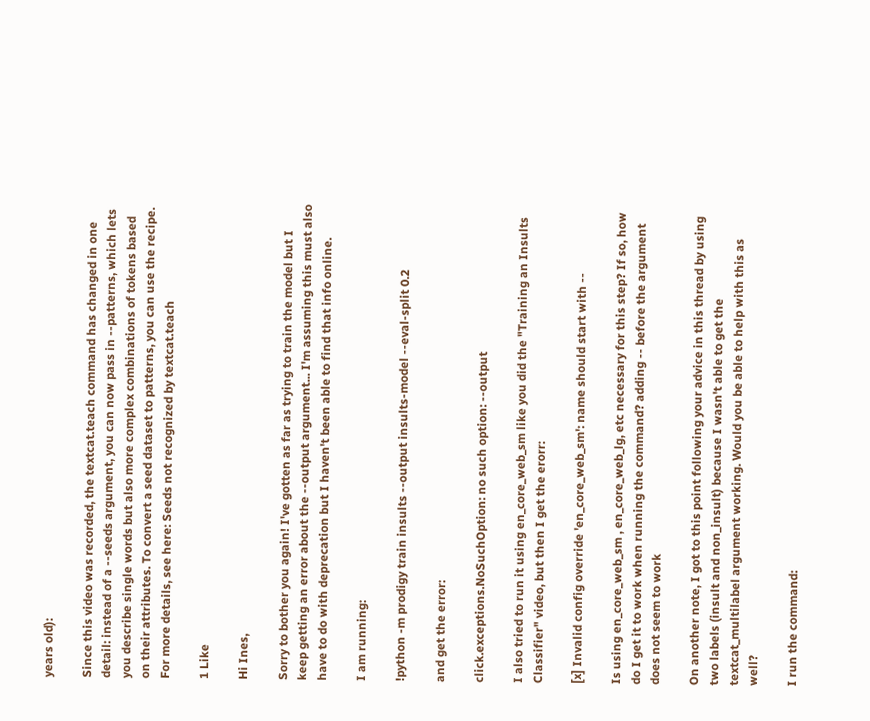years old):

Since this video was recorded, the textcat.teach command has changed in one detail: instead of a --seeds argument, you can now pass in --patterns, which lets you describe single words but also more complex combinations of tokens based on their attributes. To convert a seed dataset to patterns, you can use the recipe. For more details, see here: Seeds not recognized by textcat.teach

1 Like

Hi Ines,

Sorry to bother you again! I've gotten as far as trying to train the model but I keep getting an error about the --output argument... I'm assuming this must also have to do with deprecation but I haven't been able to find that info online.

I am running:

!python -m prodigy train insults --output insults-model --eval-split 0.2

and get the error:

click.exceptions.NoSuchOption: no such option: --output

I also tried to run it using en_core_web_sm like you did the "Training an Insults Classifier" video, but then I get the erorr:

[x] Invalid config override 'en_core_web_sm': name should start with --

Is using en_core_web_sm , en_core_web_lg, etc necessary for this step? If so, how do I get it to work when running the command? adding -- before the argument does not seem to work

On another note, I got to this point following your advice in this thread by using two labels (insult and non_insult) because I wasn't able to get the textcat_multilabel argument working. Would you be able to help with this as well?

I run the command: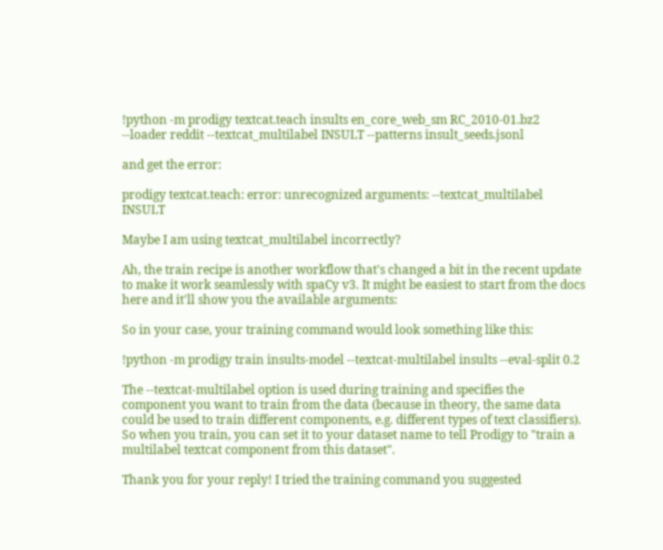!python -m prodigy textcat.teach insults en_core_web_sm RC_2010-01.bz2 --loader reddit --textcat_multilabel INSULT --patterns insult_seeds.jsonl

and get the error:

prodigy textcat.teach: error: unrecognized arguments: --textcat_multilabel INSULT

Maybe I am using textcat_multilabel incorrectly?

Ah, the train recipe is another workflow that's changed a bit in the recent update to make it work seamlessly with spaCy v3. It might be easiest to start from the docs here and it'll show you the available arguments:

So in your case, your training command would look something like this:

!python -m prodigy train insults-model --textcat-multilabel insults --eval-split 0.2

The --textcat-multilabel option is used during training and specifies the component you want to train from the data (because in theory, the same data could be used to train different components, e.g. different types of text classifiers). So when you train, you can set it to your dataset name to tell Prodigy to "train a multilabel textcat component from this dataset".

Thank you for your reply! I tried the training command you suggested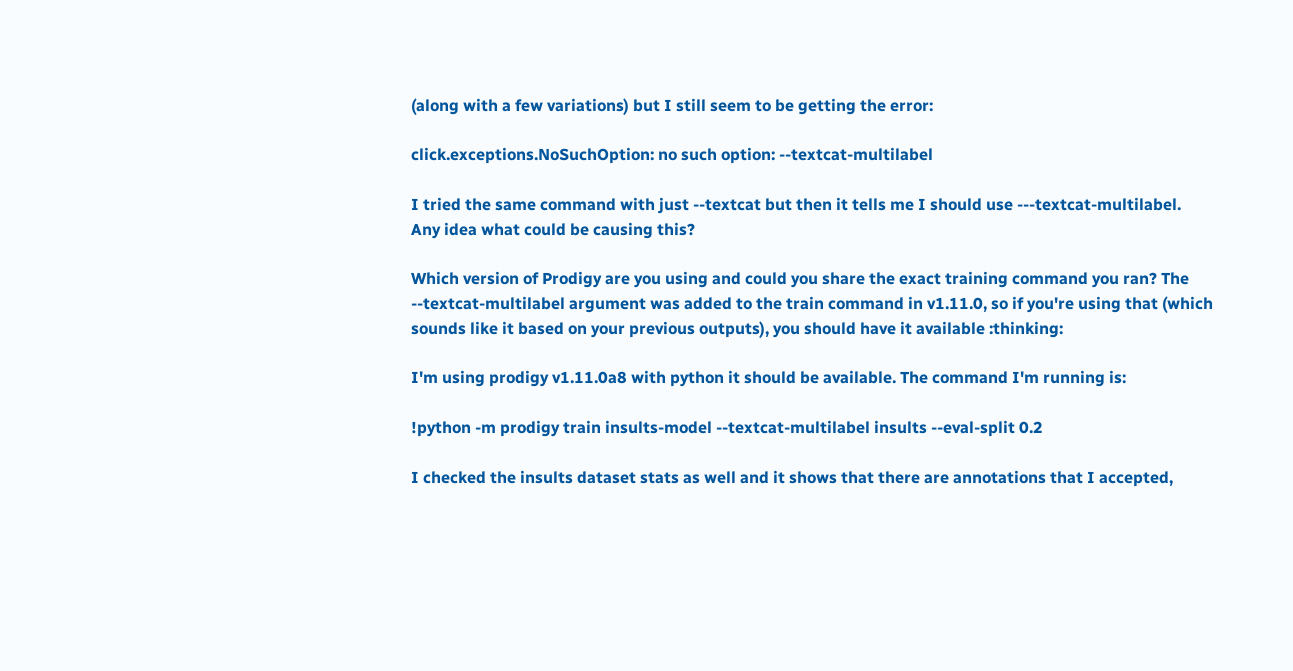(along with a few variations) but I still seem to be getting the error:

click.exceptions.NoSuchOption: no such option: --textcat-multilabel

I tried the same command with just --textcat but then it tells me I should use ---textcat-multilabel.
Any idea what could be causing this?

Which version of Prodigy are you using and could you share the exact training command you ran? The --textcat-multilabel argument was added to the train command in v1.11.0, so if you're using that (which sounds like it based on your previous outputs), you should have it available :thinking:

I'm using prodigy v1.11.0a8 with python it should be available. The command I'm running is:

!python -m prodigy train insults-model --textcat-multilabel insults --eval-split 0.2

I checked the insults dataset stats as well and it shows that there are annotations that I accepted,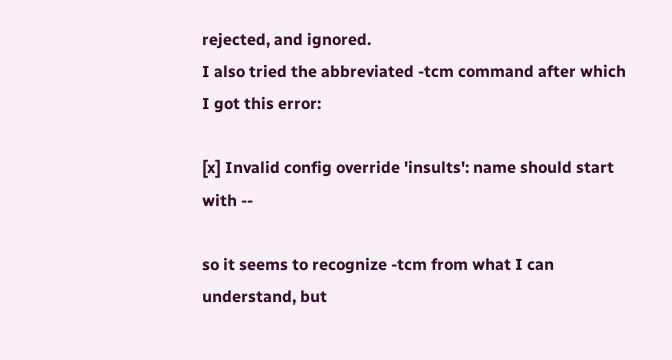rejected, and ignored.
I also tried the abbreviated -tcm command after which I got this error:

[x] Invalid config override 'insults': name should start with --

so it seems to recognize -tcm from what I can understand, but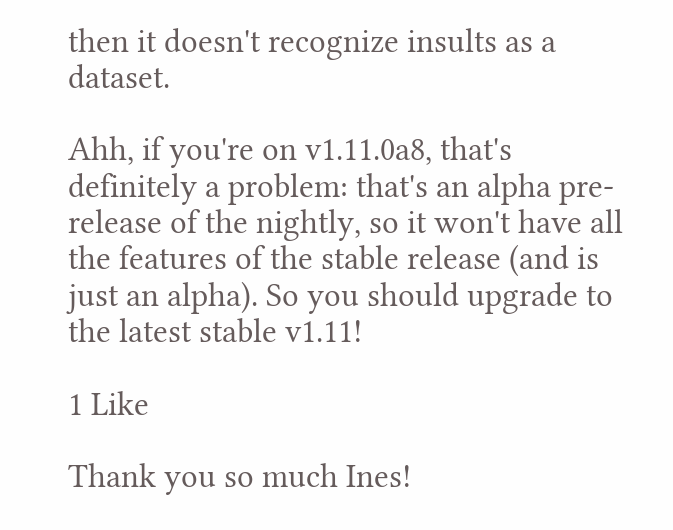then it doesn't recognize insults as a dataset.

Ahh, if you're on v1.11.0a8, that's definitely a problem: that's an alpha pre-release of the nightly, so it won't have all the features of the stable release (and is just an alpha). So you should upgrade to the latest stable v1.11!

1 Like

Thank you so much Ines!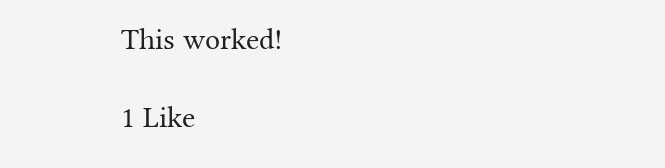This worked!

1 Like